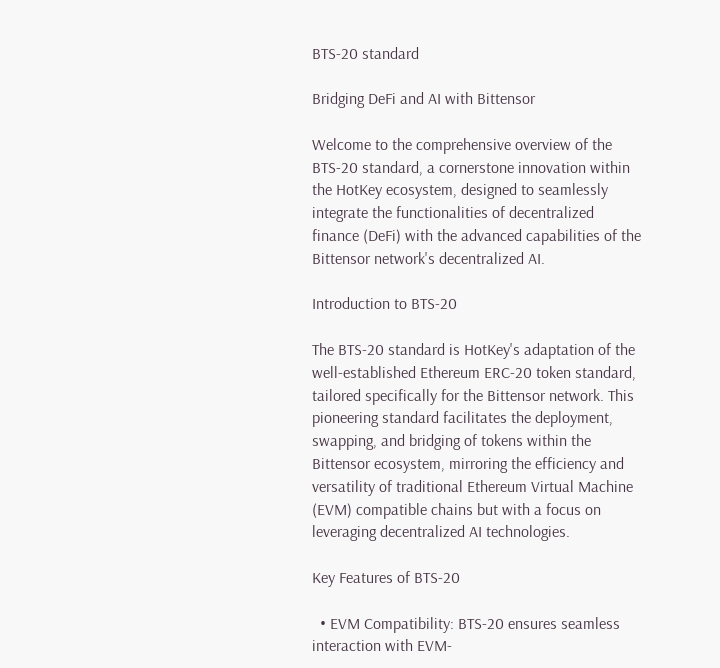BTS-20 standard

Bridging DeFi and AI with Bittensor

Welcome to the comprehensive overview of the BTS-20 standard, a cornerstone innovation within the HotKey ecosystem, designed to seamlessly integrate the functionalities of decentralized finance (DeFi) with the advanced capabilities of the Bittensor network's decentralized AI.

Introduction to BTS-20

The BTS-20 standard is HotKey's adaptation of the well-established Ethereum ERC-20 token standard, tailored specifically for the Bittensor network. This pioneering standard facilitates the deployment, swapping, and bridging of tokens within the Bittensor ecosystem, mirroring the efficiency and versatility of traditional Ethereum Virtual Machine (EVM) compatible chains but with a focus on leveraging decentralized AI technologies.

Key Features of BTS-20

  • EVM Compatibility: BTS-20 ensures seamless interaction with EVM-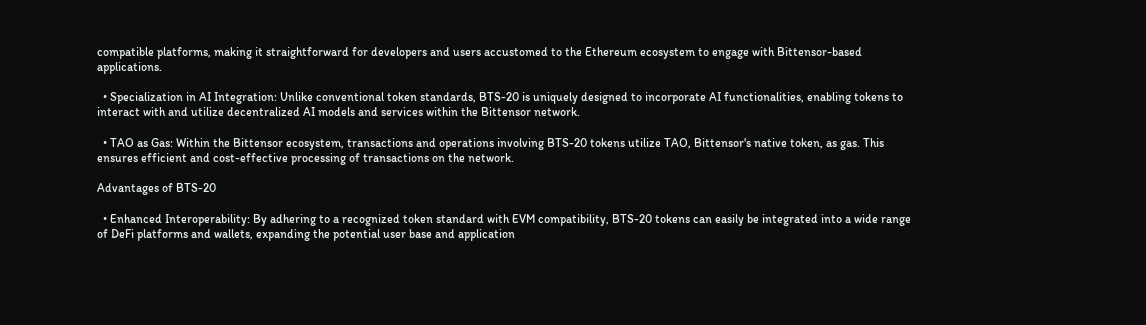compatible platforms, making it straightforward for developers and users accustomed to the Ethereum ecosystem to engage with Bittensor-based applications.

  • Specialization in AI Integration: Unlike conventional token standards, BTS-20 is uniquely designed to incorporate AI functionalities, enabling tokens to interact with and utilize decentralized AI models and services within the Bittensor network.

  • TAO as Gas: Within the Bittensor ecosystem, transactions and operations involving BTS-20 tokens utilize TAO, Bittensor's native token, as gas. This ensures efficient and cost-effective processing of transactions on the network.

Advantages of BTS-20

  • Enhanced Interoperability: By adhering to a recognized token standard with EVM compatibility, BTS-20 tokens can easily be integrated into a wide range of DeFi platforms and wallets, expanding the potential user base and application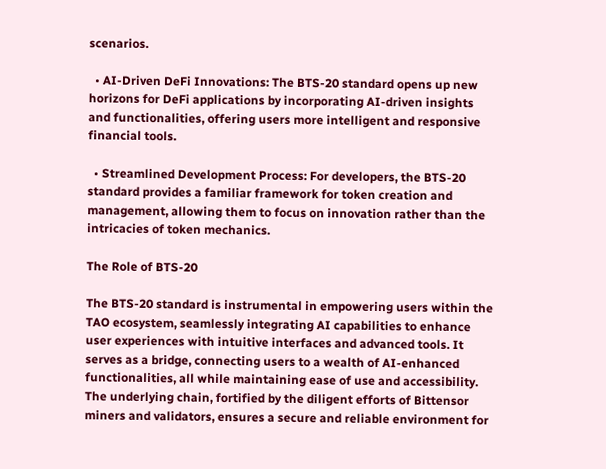scenarios.

  • AI-Driven DeFi Innovations: The BTS-20 standard opens up new horizons for DeFi applications by incorporating AI-driven insights and functionalities, offering users more intelligent and responsive financial tools.

  • Streamlined Development Process: For developers, the BTS-20 standard provides a familiar framework for token creation and management, allowing them to focus on innovation rather than the intricacies of token mechanics.

The Role of BTS-20

The BTS-20 standard is instrumental in empowering users within the TAO ecosystem, seamlessly integrating AI capabilities to enhance user experiences with intuitive interfaces and advanced tools. It serves as a bridge, connecting users to a wealth of AI-enhanced functionalities, all while maintaining ease of use and accessibility. The underlying chain, fortified by the diligent efforts of Bittensor miners and validators, ensures a secure and reliable environment for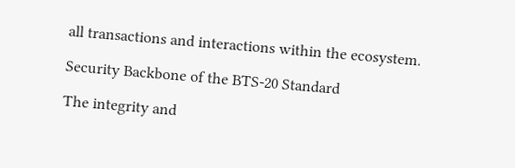all transactions and interactions within the ecosystem.

Security Backbone of the BTS-20 Standard

The integrity and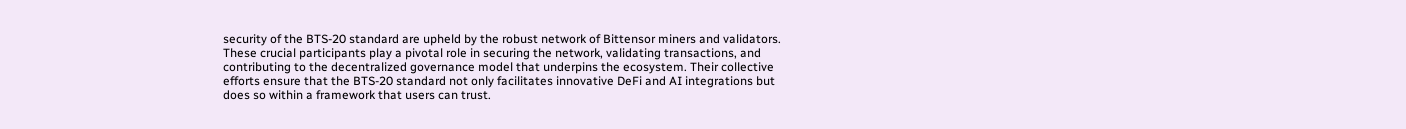security of the BTS-20 standard are upheld by the robust network of Bittensor miners and validators. These crucial participants play a pivotal role in securing the network, validating transactions, and contributing to the decentralized governance model that underpins the ecosystem. Their collective efforts ensure that the BTS-20 standard not only facilitates innovative DeFi and AI integrations but does so within a framework that users can trust.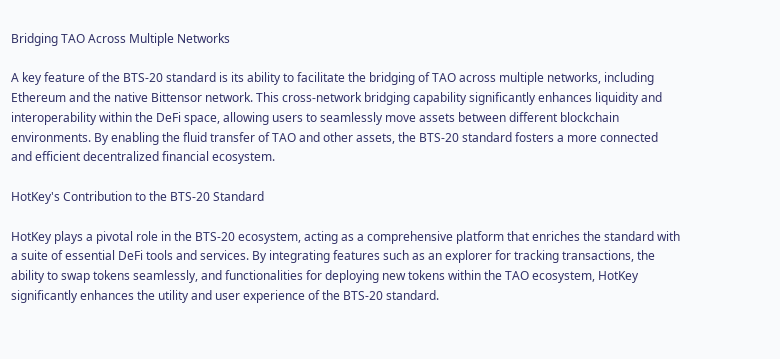Bridging TAO Across Multiple Networks

A key feature of the BTS-20 standard is its ability to facilitate the bridging of TAO across multiple networks, including Ethereum and the native Bittensor network. This cross-network bridging capability significantly enhances liquidity and interoperability within the DeFi space, allowing users to seamlessly move assets between different blockchain environments. By enabling the fluid transfer of TAO and other assets, the BTS-20 standard fosters a more connected and efficient decentralized financial ecosystem.

HotKey's Contribution to the BTS-20 Standard

HotKey plays a pivotal role in the BTS-20 ecosystem, acting as a comprehensive platform that enriches the standard with a suite of essential DeFi tools and services. By integrating features such as an explorer for tracking transactions, the ability to swap tokens seamlessly, and functionalities for deploying new tokens within the TAO ecosystem, HotKey significantly enhances the utility and user experience of the BTS-20 standard.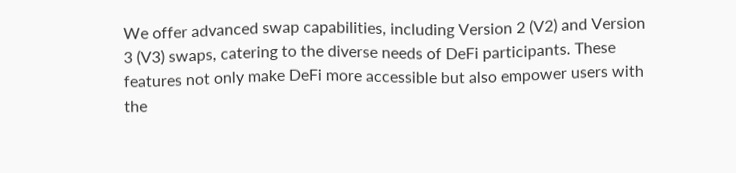We offer advanced swap capabilities, including Version 2 (V2) and Version 3 (V3) swaps, catering to the diverse needs of DeFi participants. These features not only make DeFi more accessible but also empower users with the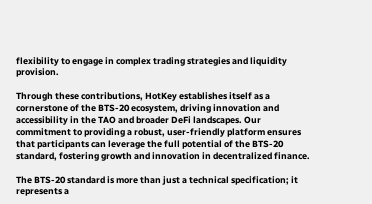flexibility to engage in complex trading strategies and liquidity provision.

Through these contributions, HotKey establishes itself as a cornerstone of the BTS-20 ecosystem, driving innovation and accessibility in the TAO and broader DeFi landscapes. Our commitment to providing a robust, user-friendly platform ensures that participants can leverage the full potential of the BTS-20 standard, fostering growth and innovation in decentralized finance.

The BTS-20 standard is more than just a technical specification; it represents a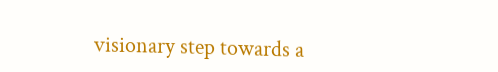visionary step towards a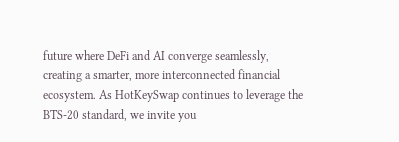future where DeFi and AI converge seamlessly, creating a smarter, more interconnected financial ecosystem. As HotKeySwap continues to leverage the BTS-20 standard, we invite you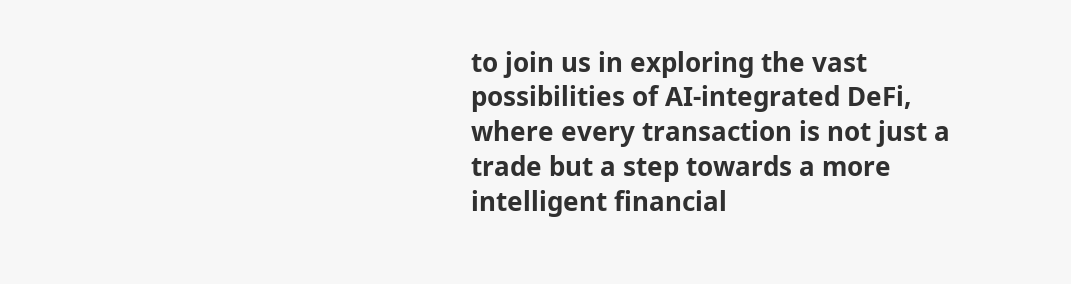to join us in exploring the vast possibilities of AI-integrated DeFi, where every transaction is not just a trade but a step towards a more intelligent financial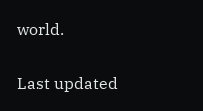world.

Last updated